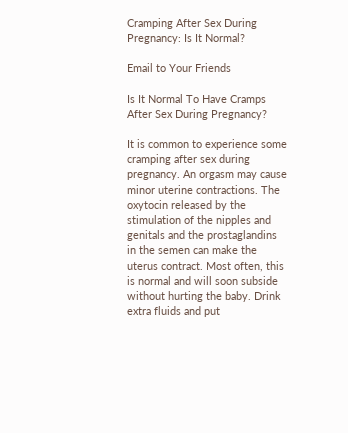Cramping After Sex During Pregnancy: Is It Normal?

Email to Your Friends

Is It Normal To Have Cramps After Sex During Pregnancy?

It is common to experience some cramping after sex during pregnancy. An orgasm may cause minor uterine contractions. The oxytocin released by the stimulation of the nipples and genitals and the prostaglandins in the semen can make the uterus contract. Most often, this is normal and will soon subside without hurting the baby. Drink extra fluids and put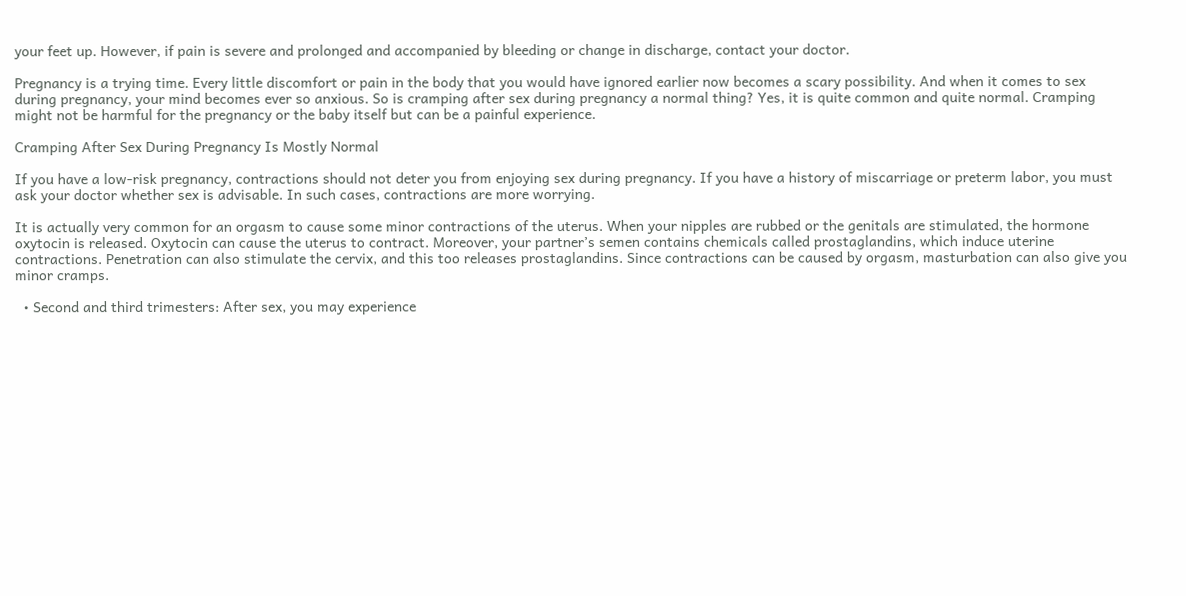your feet up. However, if pain is severe and prolonged and accompanied by bleeding or change in discharge, contact your doctor.

Pregnancy is a trying time. Every little discomfort or pain in the body that you would have ignored earlier now becomes a scary possibility. And when it comes to sex during pregnancy, your mind becomes ever so anxious. So is cramping after sex during pregnancy a normal thing? Yes, it is quite common and quite normal. Cramping might not be harmful for the pregnancy or the baby itself but can be a painful experience.

Cramping After Sex During Pregnancy Is Mostly Normal

If you have a low-risk pregnancy, contractions should not deter you from enjoying sex during pregnancy. If you have a history of miscarriage or preterm labor, you must ask your doctor whether sex is advisable. In such cases, contractions are more worrying.

It is actually very common for an orgasm to cause some minor contractions of the uterus. When your nipples are rubbed or the genitals are stimulated, the hormone oxytocin is released. Oxytocin can cause the uterus to contract. Moreover, your partner’s semen contains chemicals called prostaglandins, which induce uterine contractions. Penetration can also stimulate the cervix, and this too releases prostaglandins. Since contractions can be caused by orgasm, masturbation can also give you minor cramps.

  • Second and third trimesters: After sex, you may experience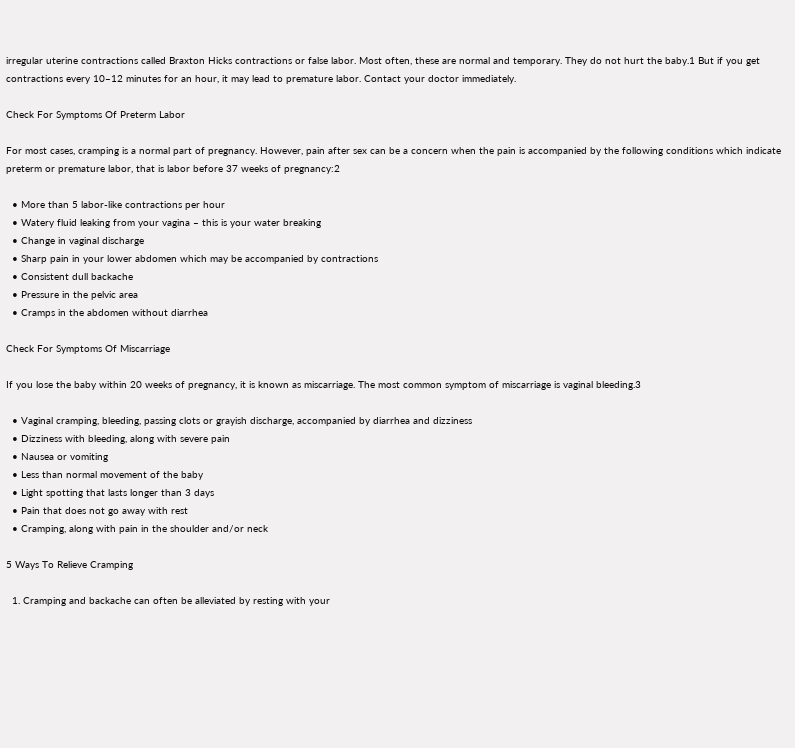irregular uterine contractions called Braxton Hicks contractions or false labor. Most often, these are normal and temporary. They do not hurt the baby.1 But if you get contractions every 10–12 minutes for an hour, it may lead to premature labor. Contact your doctor immediately.

Check For Symptoms Of Preterm Labor

For most cases, cramping is a normal part of pregnancy. However, pain after sex can be a concern when the pain is accompanied by the following conditions which indicate preterm or premature labor, that is labor before 37 weeks of pregnancy:2

  • More than 5 labor-like contractions per hour
  • Watery fluid leaking from your vagina – this is your water breaking
  • Change in vaginal discharge
  • Sharp pain in your lower abdomen which may be accompanied by contractions
  • Consistent dull backache
  • Pressure in the pelvic area
  • Cramps in the abdomen without diarrhea

Check For Symptoms Of Miscarriage

If you lose the baby within 20 weeks of pregnancy, it is known as miscarriage. The most common symptom of miscarriage is vaginal bleeding.3

  • Vaginal cramping, bleeding, passing clots or grayish discharge, accompanied by diarrhea and dizziness
  • Dizziness with bleeding, along with severe pain
  • Nausea or vomiting
  • Less than normal movement of the baby
  • Light spotting that lasts longer than 3 days
  • Pain that does not go away with rest
  • Cramping, along with pain in the shoulder and/or neck

5 Ways To Relieve Cramping

  1. Cramping and backache can often be alleviated by resting with your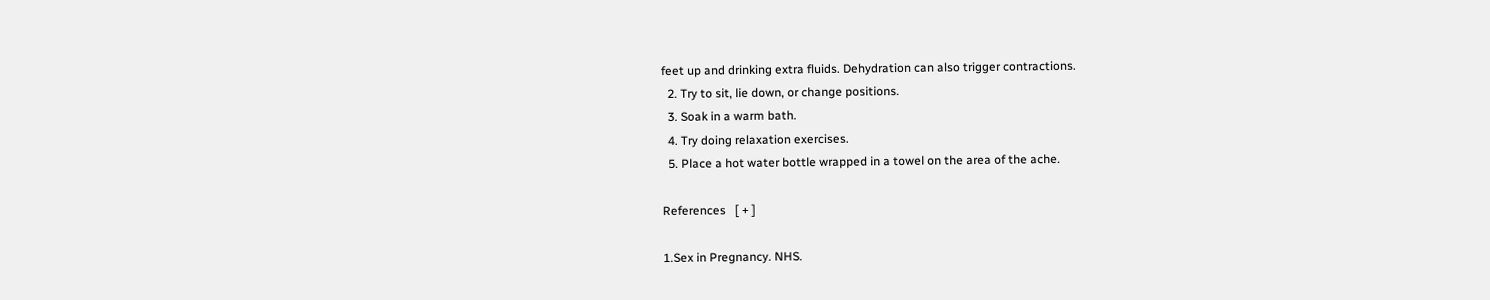feet up and drinking extra fluids. Dehydration can also trigger contractions.
  2. Try to sit, lie down, or change positions.
  3. Soak in a warm bath.
  4. Try doing relaxation exercises.
  5. Place a hot water bottle wrapped in a towel on the area of the ache.

References   [ + ]

1.Sex in Pregnancy. NHS.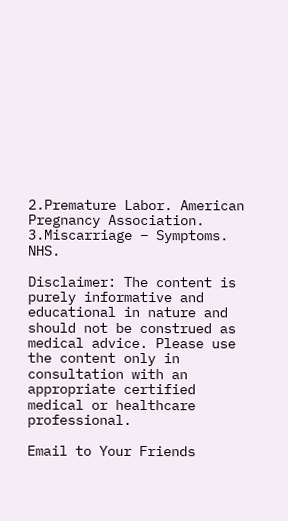2.Premature Labor. American Pregnancy Association.
3.Miscarriage – Symptoms. NHS.

Disclaimer: The content is purely informative and educational in nature and should not be construed as medical advice. Please use the content only in consultation with an appropriate certified medical or healthcare professional.

Email to Your Friends